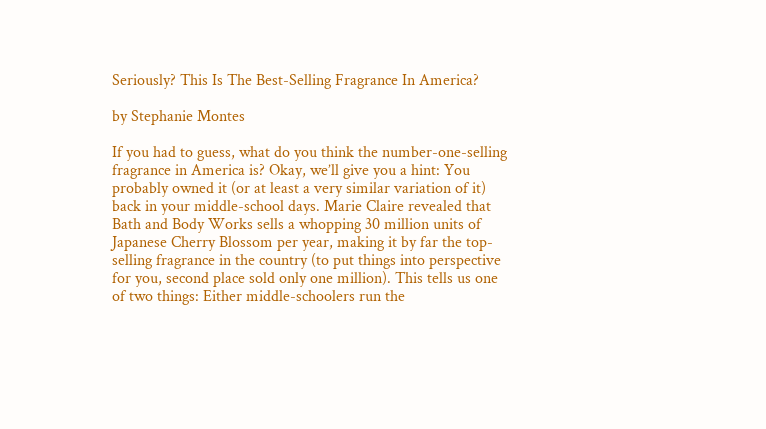Seriously? This Is The Best-Selling Fragrance In America?

by Stephanie Montes

If you had to guess, what do you think the number-one-selling fragrance in America is? Okay, we’ll give you a hint: You probably owned it (or at least a very similar variation of it) back in your middle-school days. Marie Claire revealed that Bath and Body Works sells a whopping 30 million units of Japanese Cherry Blossom per year, making it by far the top-selling fragrance in the country (to put things into perspective for you, second place sold only one million). This tells us one of two things: Either middle-schoolers run the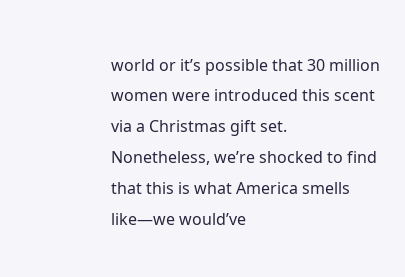world or it’s possible that 30 million women were introduced this scent via a Christmas gift set. Nonetheless, we’re shocked to find that this is what America smells like—we would’ve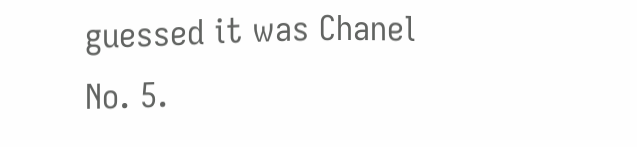guessed it was Chanel No. 5.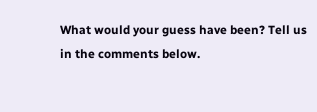What would your guess have been? Tell us in the comments below.